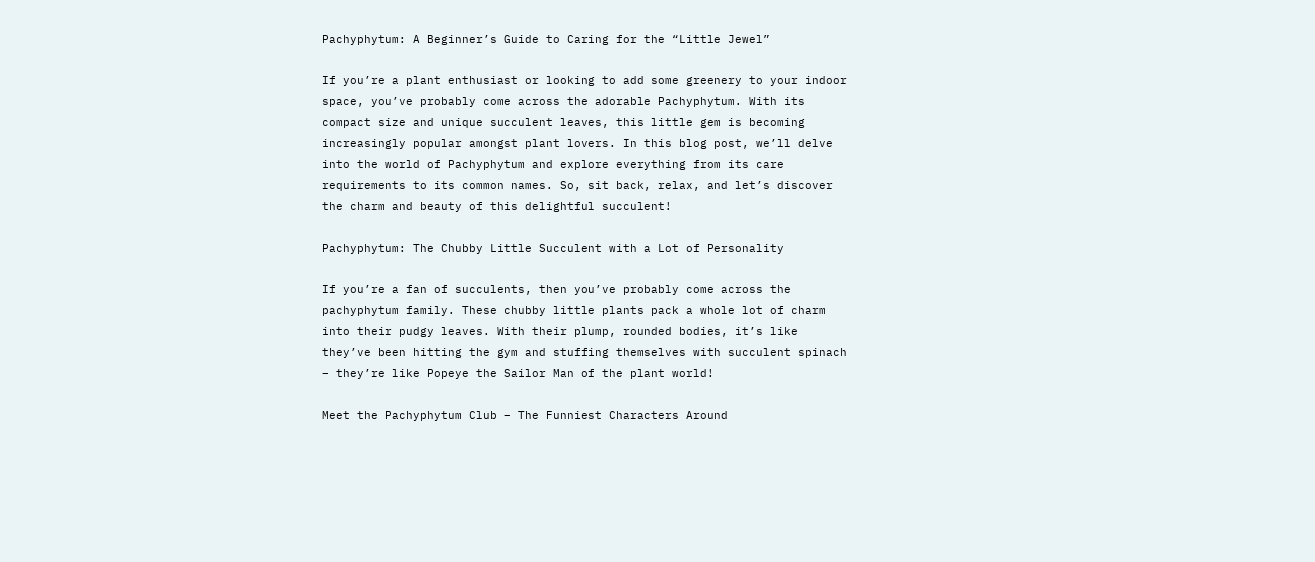Pachyphytum: A Beginner’s Guide to Caring for the “Little Jewel”

If you’re a plant enthusiast or looking to add some greenery to your indoor space, you’ve probably come across the adorable Pachyphytum. With its compact size and unique succulent leaves, this little gem is becoming increasingly popular amongst plant lovers. In this blog post, we’ll delve into the world of Pachyphytum and explore everything from its care requirements to its common names. So, sit back, relax, and let’s discover the charm and beauty of this delightful succulent!

Pachyphytum: The Chubby Little Succulent with a Lot of Personality

If you’re a fan of succulents, then you’ve probably come across the pachyphytum family. These chubby little plants pack a whole lot of charm into their pudgy leaves. With their plump, rounded bodies, it’s like they’ve been hitting the gym and stuffing themselves with succulent spinach – they’re like Popeye the Sailor Man of the plant world!

Meet the Pachyphytum Club – The Funniest Characters Around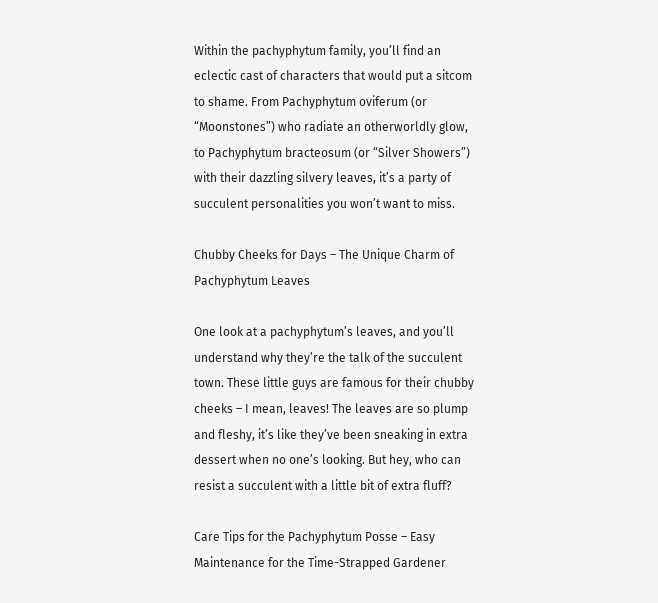Within the pachyphytum family, you’ll find an eclectic cast of characters that would put a sitcom to shame. From Pachyphytum oviferum (or “Moonstones”) who radiate an otherworldly glow, to Pachyphytum bracteosum (or “Silver Showers”) with their dazzling silvery leaves, it’s a party of succulent personalities you won’t want to miss.

Chubby Cheeks for Days – The Unique Charm of Pachyphytum Leaves

One look at a pachyphytum’s leaves, and you’ll understand why they’re the talk of the succulent town. These little guys are famous for their chubby cheeks – I mean, leaves! The leaves are so plump and fleshy, it’s like they’ve been sneaking in extra dessert when no one’s looking. But hey, who can resist a succulent with a little bit of extra fluff?

Care Tips for the Pachyphytum Posse – Easy Maintenance for the Time-Strapped Gardener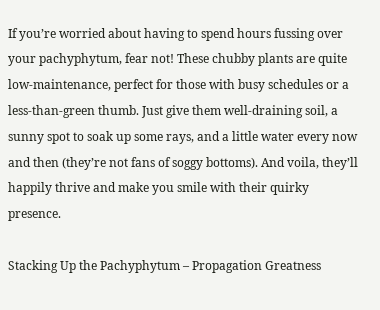If you’re worried about having to spend hours fussing over your pachyphytum, fear not! These chubby plants are quite low-maintenance, perfect for those with busy schedules or a less-than-green thumb. Just give them well-draining soil, a sunny spot to soak up some rays, and a little water every now and then (they’re not fans of soggy bottoms). And voila, they’ll happily thrive and make you smile with their quirky presence.

Stacking Up the Pachyphytum – Propagation Greatness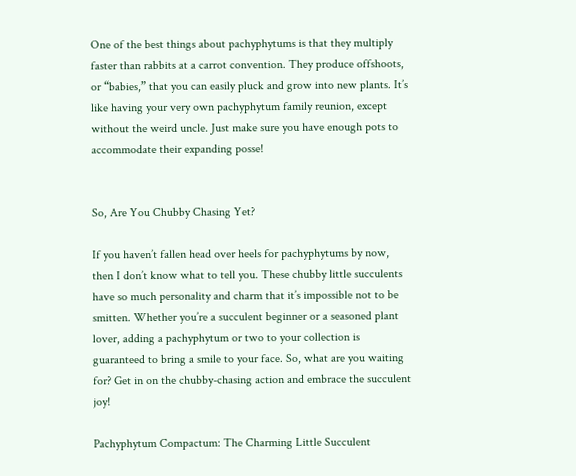One of the best things about pachyphytums is that they multiply faster than rabbits at a carrot convention. They produce offshoots, or “babies,” that you can easily pluck and grow into new plants. It’s like having your very own pachyphytum family reunion, except without the weird uncle. Just make sure you have enough pots to accommodate their expanding posse!


So, Are You Chubby Chasing Yet?

If you haven’t fallen head over heels for pachyphytums by now, then I don’t know what to tell you. These chubby little succulents have so much personality and charm that it’s impossible not to be smitten. Whether you’re a succulent beginner or a seasoned plant lover, adding a pachyphytum or two to your collection is guaranteed to bring a smile to your face. So, what are you waiting for? Get in on the chubby-chasing action and embrace the succulent joy!

Pachyphytum Compactum: The Charming Little Succulent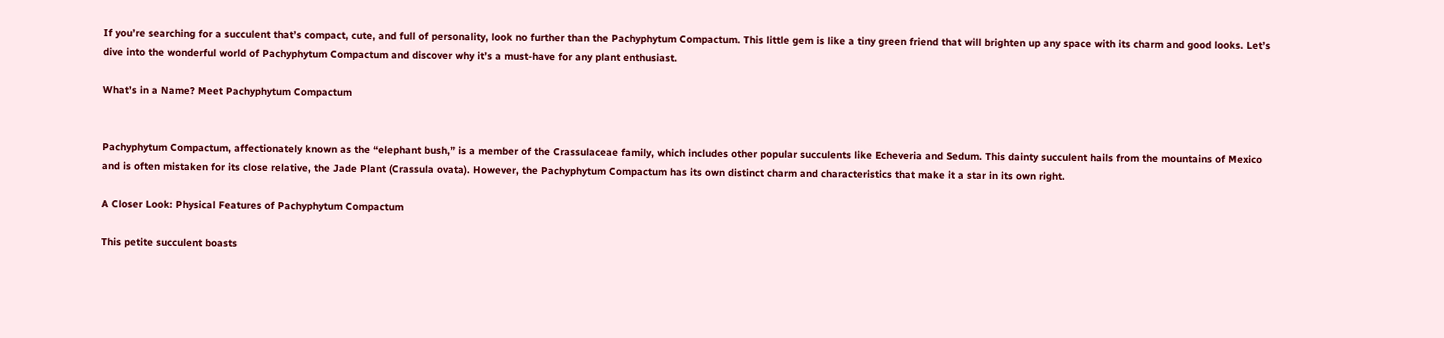If you’re searching for a succulent that’s compact, cute, and full of personality, look no further than the Pachyphytum Compactum. This little gem is like a tiny green friend that will brighten up any space with its charm and good looks. Let’s dive into the wonderful world of Pachyphytum Compactum and discover why it’s a must-have for any plant enthusiast.

What’s in a Name? Meet Pachyphytum Compactum


Pachyphytum Compactum, affectionately known as the “elephant bush,” is a member of the Crassulaceae family, which includes other popular succulents like Echeveria and Sedum. This dainty succulent hails from the mountains of Mexico and is often mistaken for its close relative, the Jade Plant (Crassula ovata). However, the Pachyphytum Compactum has its own distinct charm and characteristics that make it a star in its own right.

A Closer Look: Physical Features of Pachyphytum Compactum

This petite succulent boasts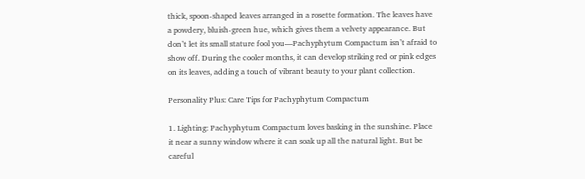thick, spoon-shaped leaves arranged in a rosette formation. The leaves have a powdery, bluish-green hue, which gives them a velvety appearance. But don’t let its small stature fool you—Pachyphytum Compactum isn’t afraid to show off. During the cooler months, it can develop striking red or pink edges on its leaves, adding a touch of vibrant beauty to your plant collection.

Personality Plus: Care Tips for Pachyphytum Compactum

1. Lighting: Pachyphytum Compactum loves basking in the sunshine. Place it near a sunny window where it can soak up all the natural light. But be careful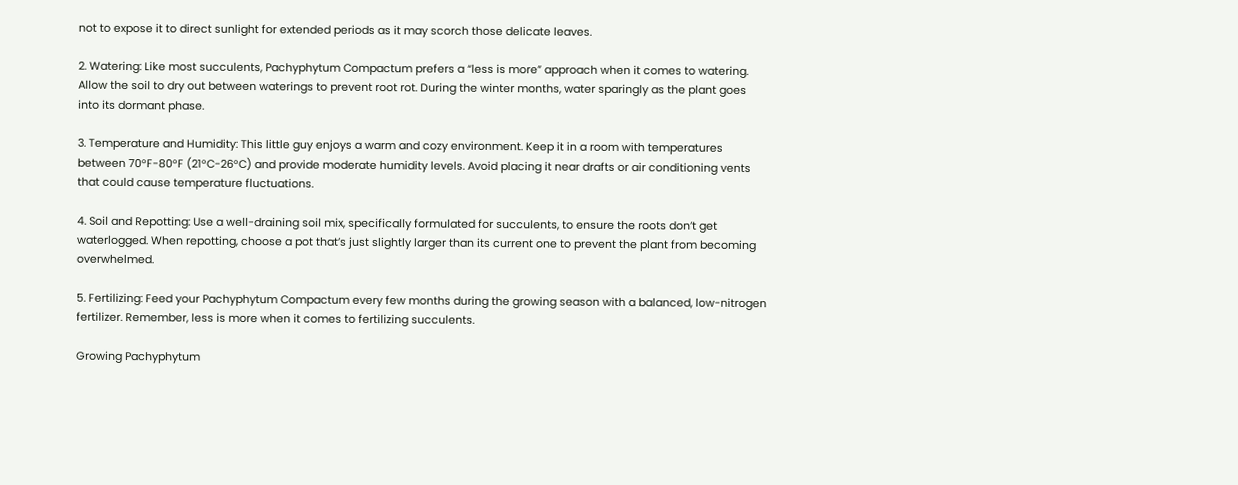not to expose it to direct sunlight for extended periods as it may scorch those delicate leaves.

2. Watering: Like most succulents, Pachyphytum Compactum prefers a “less is more” approach when it comes to watering. Allow the soil to dry out between waterings to prevent root rot. During the winter months, water sparingly as the plant goes into its dormant phase.

3. Temperature and Humidity: This little guy enjoys a warm and cozy environment. Keep it in a room with temperatures between 70°F-80°F (21°C-26°C) and provide moderate humidity levels. Avoid placing it near drafts or air conditioning vents that could cause temperature fluctuations.

4. Soil and Repotting: Use a well-draining soil mix, specifically formulated for succulents, to ensure the roots don’t get waterlogged. When repotting, choose a pot that’s just slightly larger than its current one to prevent the plant from becoming overwhelmed.

5. Fertilizing: Feed your Pachyphytum Compactum every few months during the growing season with a balanced, low-nitrogen fertilizer. Remember, less is more when it comes to fertilizing succulents.

Growing Pachyphytum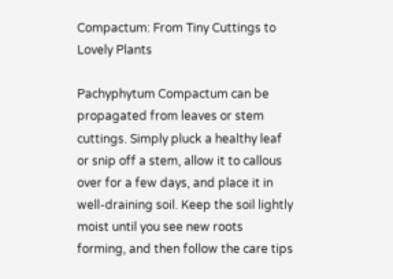Compactum: From Tiny Cuttings to Lovely Plants

Pachyphytum Compactum can be propagated from leaves or stem cuttings. Simply pluck a healthy leaf or snip off a stem, allow it to callous over for a few days, and place it in well-draining soil. Keep the soil lightly moist until you see new roots forming, and then follow the care tips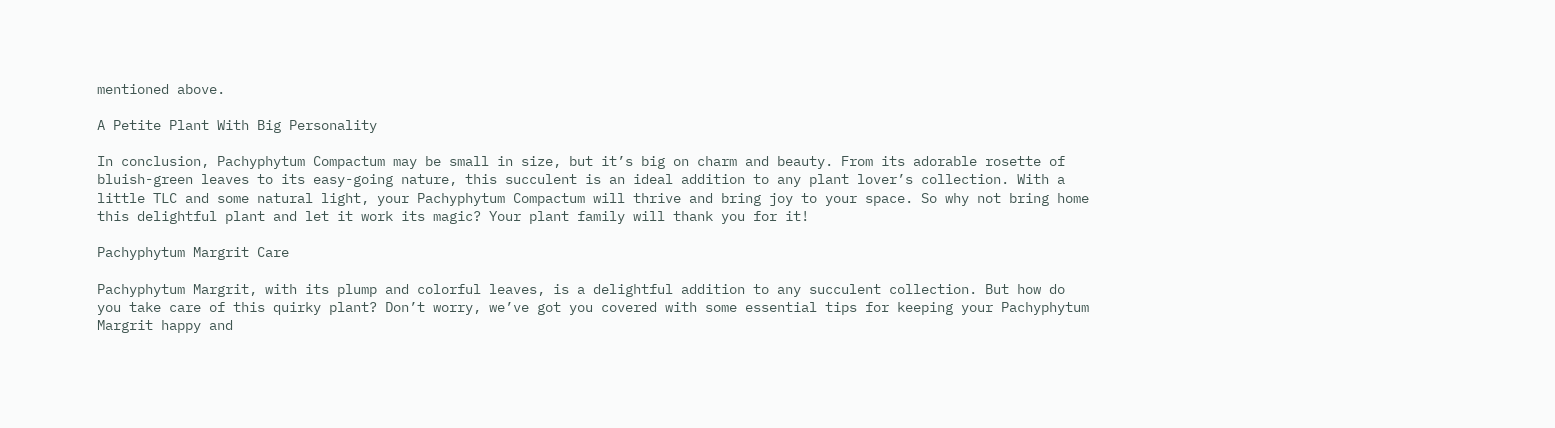mentioned above.

A Petite Plant With Big Personality

In conclusion, Pachyphytum Compactum may be small in size, but it’s big on charm and beauty. From its adorable rosette of bluish-green leaves to its easy-going nature, this succulent is an ideal addition to any plant lover’s collection. With a little TLC and some natural light, your Pachyphytum Compactum will thrive and bring joy to your space. So why not bring home this delightful plant and let it work its magic? Your plant family will thank you for it!

Pachyphytum Margrit Care

Pachyphytum Margrit, with its plump and colorful leaves, is a delightful addition to any succulent collection. But how do you take care of this quirky plant? Don’t worry, we’ve got you covered with some essential tips for keeping your Pachyphytum Margrit happy and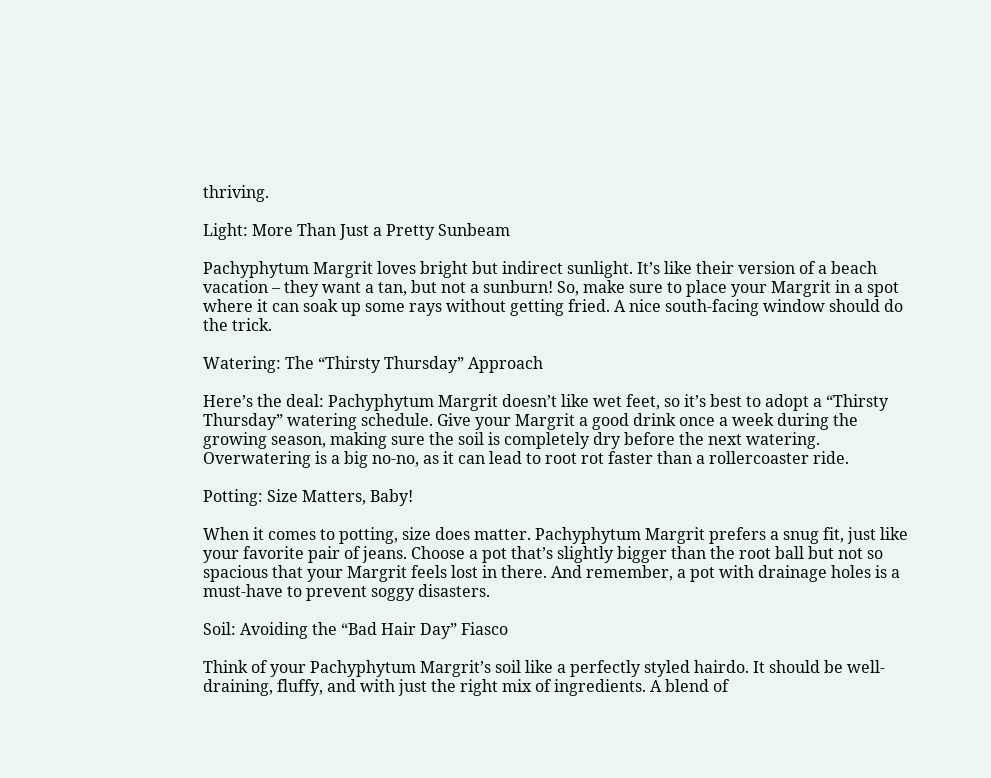thriving.

Light: More Than Just a Pretty Sunbeam

Pachyphytum Margrit loves bright but indirect sunlight. It’s like their version of a beach vacation – they want a tan, but not a sunburn! So, make sure to place your Margrit in a spot where it can soak up some rays without getting fried. A nice south-facing window should do the trick.

Watering: The “Thirsty Thursday” Approach

Here’s the deal: Pachyphytum Margrit doesn’t like wet feet, so it’s best to adopt a “Thirsty Thursday” watering schedule. Give your Margrit a good drink once a week during the growing season, making sure the soil is completely dry before the next watering. Overwatering is a big no-no, as it can lead to root rot faster than a rollercoaster ride.

Potting: Size Matters, Baby!

When it comes to potting, size does matter. Pachyphytum Margrit prefers a snug fit, just like your favorite pair of jeans. Choose a pot that’s slightly bigger than the root ball but not so spacious that your Margrit feels lost in there. And remember, a pot with drainage holes is a must-have to prevent soggy disasters.

Soil: Avoiding the “Bad Hair Day” Fiasco

Think of your Pachyphytum Margrit’s soil like a perfectly styled hairdo. It should be well-draining, fluffy, and with just the right mix of ingredients. A blend of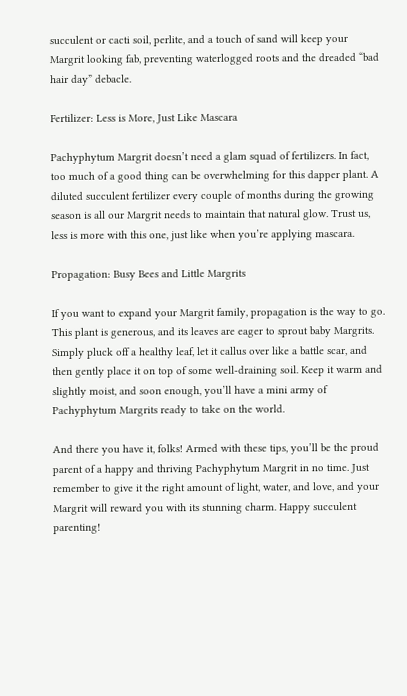succulent or cacti soil, perlite, and a touch of sand will keep your Margrit looking fab, preventing waterlogged roots and the dreaded “bad hair day” debacle.

Fertilizer: Less is More, Just Like Mascara

Pachyphytum Margrit doesn’t need a glam squad of fertilizers. In fact, too much of a good thing can be overwhelming for this dapper plant. A diluted succulent fertilizer every couple of months during the growing season is all our Margrit needs to maintain that natural glow. Trust us, less is more with this one, just like when you’re applying mascara.

Propagation: Busy Bees and Little Margrits

If you want to expand your Margrit family, propagation is the way to go. This plant is generous, and its leaves are eager to sprout baby Margrits. Simply pluck off a healthy leaf, let it callus over like a battle scar, and then gently place it on top of some well-draining soil. Keep it warm and slightly moist, and soon enough, you’ll have a mini army of Pachyphytum Margrits ready to take on the world.

And there you have it, folks! Armed with these tips, you’ll be the proud parent of a happy and thriving Pachyphytum Margrit in no time. Just remember to give it the right amount of light, water, and love, and your Margrit will reward you with its stunning charm. Happy succulent parenting!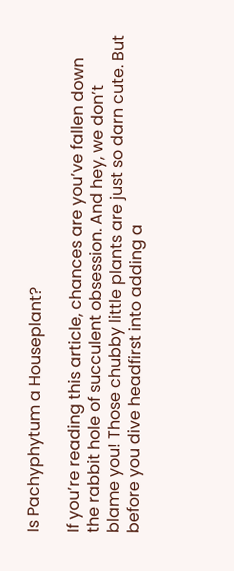Is Pachyphytum a Houseplant?

If you’re reading this article, chances are you’ve fallen down the rabbit hole of succulent obsession. And hey, we don’t blame you! Those chubby little plants are just so darn cute. But before you dive headfirst into adding a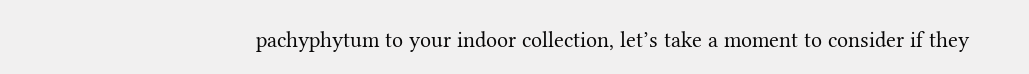pachyphytum to your indoor collection, let’s take a moment to consider if they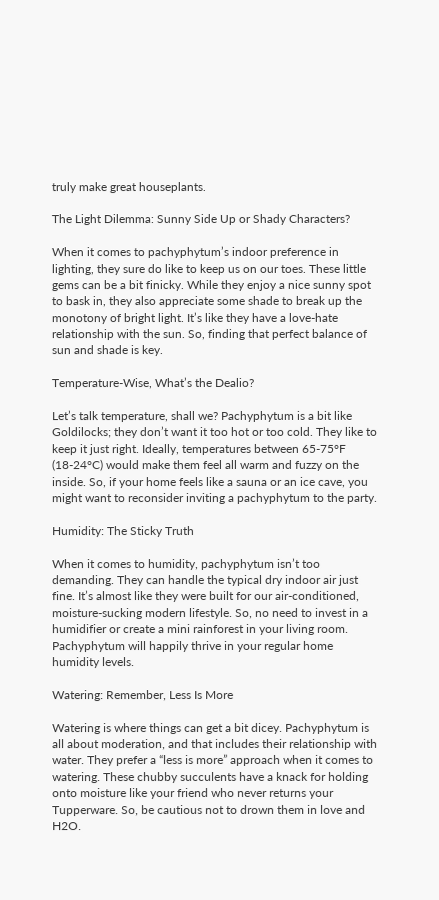truly make great houseplants.

The Light Dilemma: Sunny Side Up or Shady Characters?

When it comes to pachyphytum’s indoor preference in lighting, they sure do like to keep us on our toes. These little gems can be a bit finicky. While they enjoy a nice sunny spot to bask in, they also appreciate some shade to break up the monotony of bright light. It’s like they have a love-hate relationship with the sun. So, finding that perfect balance of sun and shade is key.

Temperature-Wise, What’s the Dealio?

Let’s talk temperature, shall we? Pachyphytum is a bit like Goldilocks; they don’t want it too hot or too cold. They like to keep it just right. Ideally, temperatures between 65-75°F (18-24°C) would make them feel all warm and fuzzy on the inside. So, if your home feels like a sauna or an ice cave, you might want to reconsider inviting a pachyphytum to the party.

Humidity: The Sticky Truth

When it comes to humidity, pachyphytum isn’t too demanding. They can handle the typical dry indoor air just fine. It’s almost like they were built for our air-conditioned, moisture-sucking modern lifestyle. So, no need to invest in a humidifier or create a mini rainforest in your living room. Pachyphytum will happily thrive in your regular home humidity levels.

Watering: Remember, Less Is More

Watering is where things can get a bit dicey. Pachyphytum is all about moderation, and that includes their relationship with water. They prefer a “less is more” approach when it comes to watering. These chubby succulents have a knack for holding onto moisture like your friend who never returns your Tupperware. So, be cautious not to drown them in love and H2O.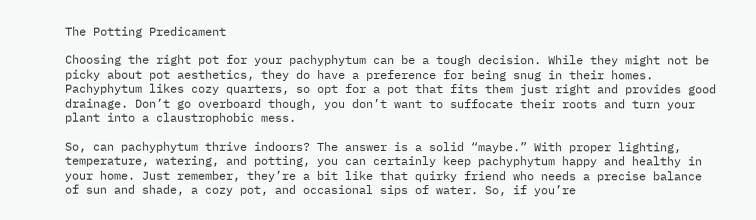The Potting Predicament

Choosing the right pot for your pachyphytum can be a tough decision. While they might not be picky about pot aesthetics, they do have a preference for being snug in their homes. Pachyphytum likes cozy quarters, so opt for a pot that fits them just right and provides good drainage. Don’t go overboard though, you don’t want to suffocate their roots and turn your plant into a claustrophobic mess.

So, can pachyphytum thrive indoors? The answer is a solid “maybe.” With proper lighting, temperature, watering, and potting, you can certainly keep pachyphytum happy and healthy in your home. Just remember, they’re a bit like that quirky friend who needs a precise balance of sun and shade, a cozy pot, and occasional sips of water. So, if you’re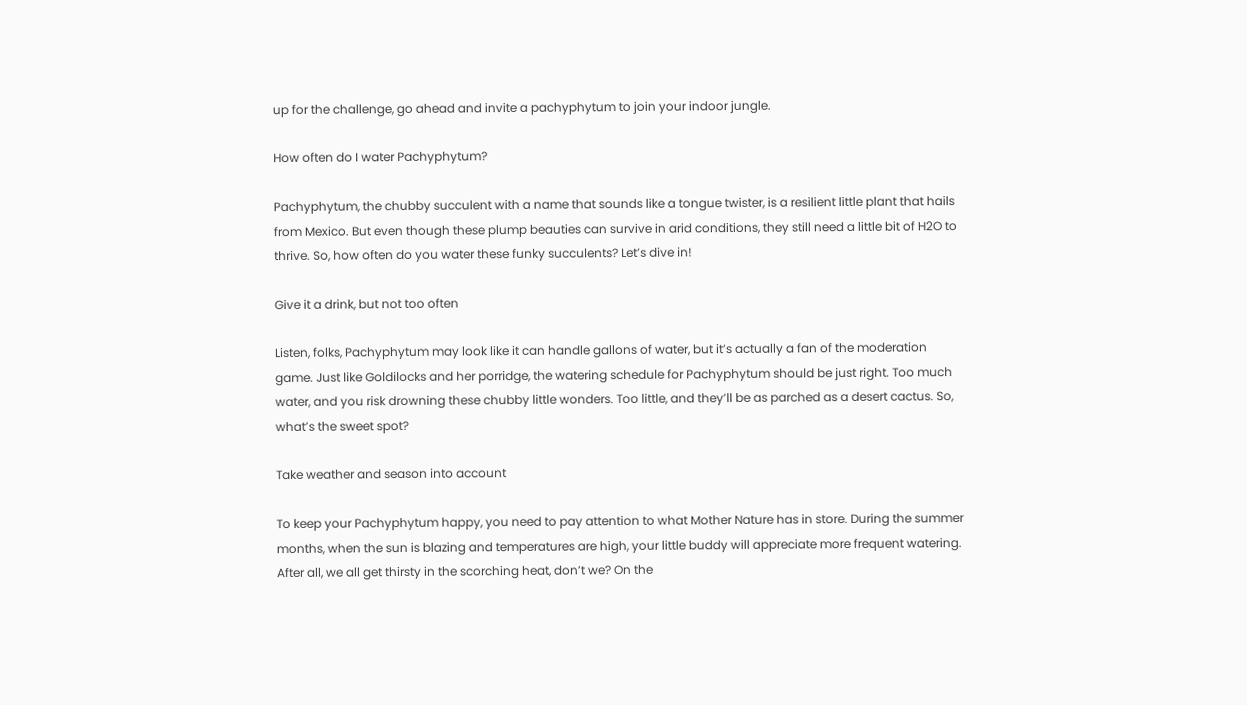up for the challenge, go ahead and invite a pachyphytum to join your indoor jungle.

How often do I water Pachyphytum?

Pachyphytum, the chubby succulent with a name that sounds like a tongue twister, is a resilient little plant that hails from Mexico. But even though these plump beauties can survive in arid conditions, they still need a little bit of H2O to thrive. So, how often do you water these funky succulents? Let’s dive in!

Give it a drink, but not too often

Listen, folks, Pachyphytum may look like it can handle gallons of water, but it’s actually a fan of the moderation game. Just like Goldilocks and her porridge, the watering schedule for Pachyphytum should be just right. Too much water, and you risk drowning these chubby little wonders. Too little, and they’ll be as parched as a desert cactus. So, what’s the sweet spot?

Take weather and season into account

To keep your Pachyphytum happy, you need to pay attention to what Mother Nature has in store. During the summer months, when the sun is blazing and temperatures are high, your little buddy will appreciate more frequent watering. After all, we all get thirsty in the scorching heat, don’t we? On the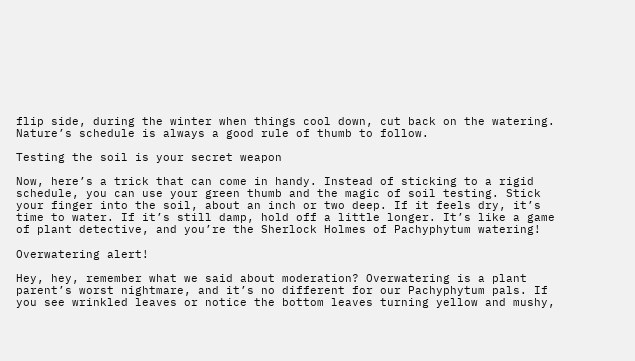flip side, during the winter when things cool down, cut back on the watering. Nature’s schedule is always a good rule of thumb to follow.

Testing the soil is your secret weapon

Now, here’s a trick that can come in handy. Instead of sticking to a rigid schedule, you can use your green thumb and the magic of soil testing. Stick your finger into the soil, about an inch or two deep. If it feels dry, it’s time to water. If it’s still damp, hold off a little longer. It’s like a game of plant detective, and you’re the Sherlock Holmes of Pachyphytum watering!

Overwatering alert!

Hey, hey, remember what we said about moderation? Overwatering is a plant parent’s worst nightmare, and it’s no different for our Pachyphytum pals. If you see wrinkled leaves or notice the bottom leaves turning yellow and mushy,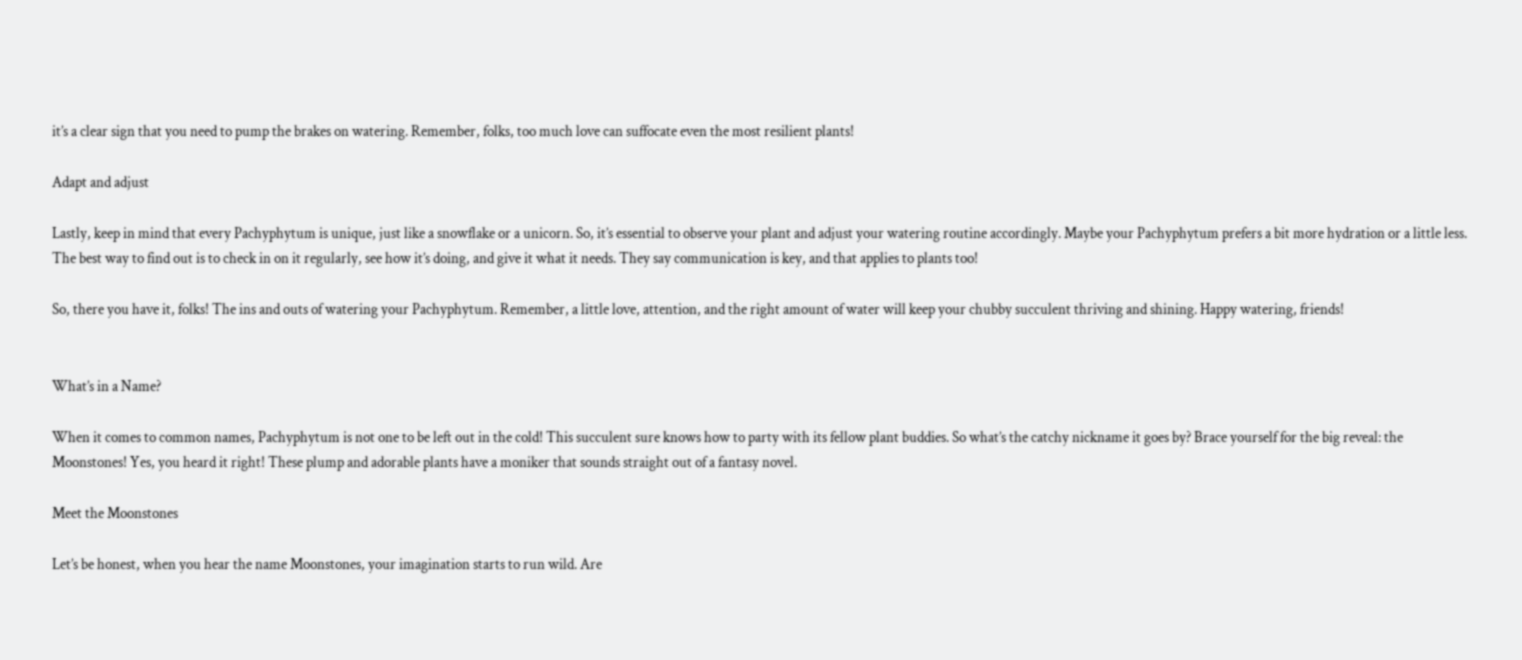it’s a clear sign that you need to pump the brakes on watering. Remember, folks, too much love can suffocate even the most resilient plants!

Adapt and adjust

Lastly, keep in mind that every Pachyphytum is unique, just like a snowflake or a unicorn. So, it’s essential to observe your plant and adjust your watering routine accordingly. Maybe your Pachyphytum prefers a bit more hydration or a little less. The best way to find out is to check in on it regularly, see how it’s doing, and give it what it needs. They say communication is key, and that applies to plants too!

So, there you have it, folks! The ins and outs of watering your Pachyphytum. Remember, a little love, attention, and the right amount of water will keep your chubby succulent thriving and shining. Happy watering, friends!


What’s in a Name?

When it comes to common names, Pachyphytum is not one to be left out in the cold! This succulent sure knows how to party with its fellow plant buddies. So what’s the catchy nickname it goes by? Brace yourself for the big reveal: the Moonstones! Yes, you heard it right! These plump and adorable plants have a moniker that sounds straight out of a fantasy novel.

Meet the Moonstones

Let’s be honest, when you hear the name Moonstones, your imagination starts to run wild. Are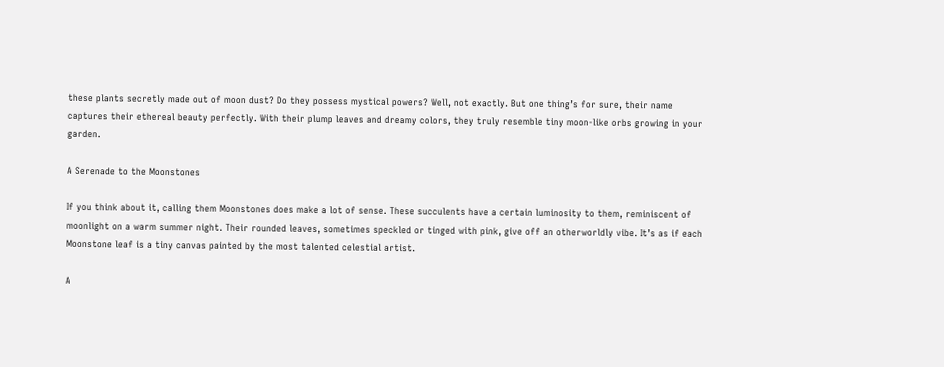these plants secretly made out of moon dust? Do they possess mystical powers? Well, not exactly. But one thing’s for sure, their name captures their ethereal beauty perfectly. With their plump leaves and dreamy colors, they truly resemble tiny moon-like orbs growing in your garden.

A Serenade to the Moonstones

If you think about it, calling them Moonstones does make a lot of sense. These succulents have a certain luminosity to them, reminiscent of moonlight on a warm summer night. Their rounded leaves, sometimes speckled or tinged with pink, give off an otherworldly vibe. It’s as if each Moonstone leaf is a tiny canvas painted by the most talented celestial artist.

A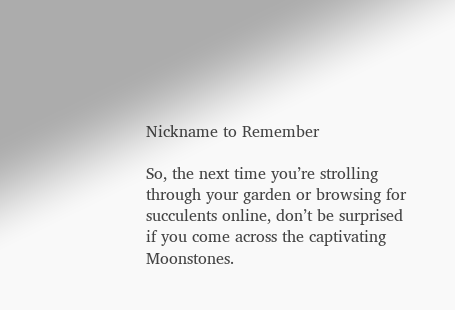Nickname to Remember

So, the next time you’re strolling through your garden or browsing for succulents online, don’t be surprised if you come across the captivating Moonstones.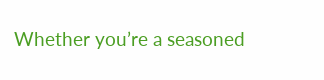Whether you’re a seasoned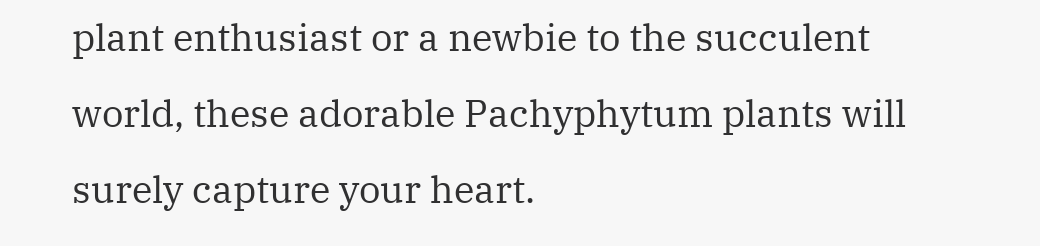plant enthusiast or a newbie to the succulent world, these adorable Pachyphytum plants will surely capture your heart.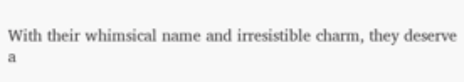With their whimsical name and irresistible charm, they deserve a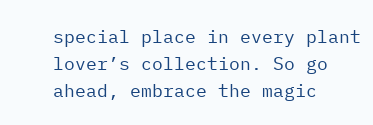special place in every plant lover’s collection. So go ahead, embrace the magic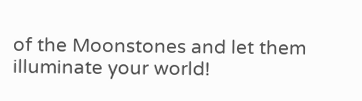of the Moonstones and let them illuminate your world!